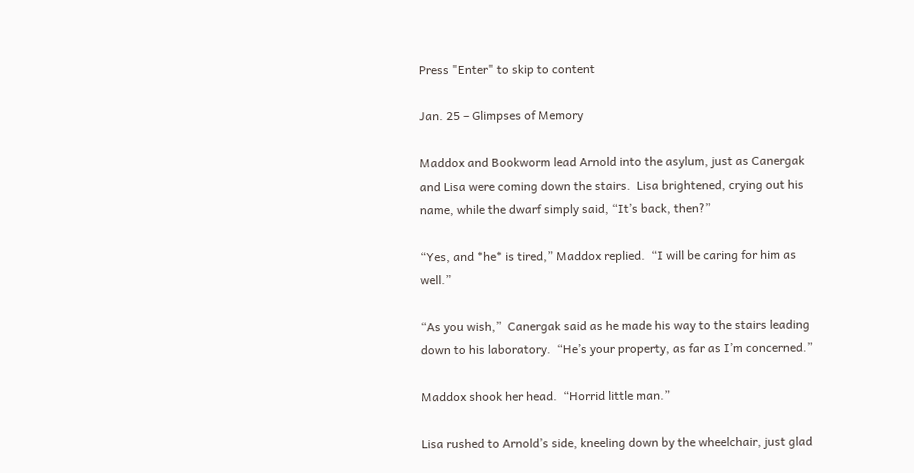Press "Enter" to skip to content

Jan. 25 – Glimpses of Memory

Maddox and Bookworm lead Arnold into the asylum, just as Canergak and Lisa were coming down the stairs.  Lisa brightened, crying out his name, while the dwarf simply said, “It’s back, then?”

“Yes, and *he* is tired,” Maddox replied.  “I will be caring for him as well.”

“As you wish,”  Canergak said as he made his way to the stairs leading down to his laboratory.  “He’s your property, as far as I’m concerned.”

Maddox shook her head.  “Horrid little man.”

Lisa rushed to Arnold’s side, kneeling down by the wheelchair, just glad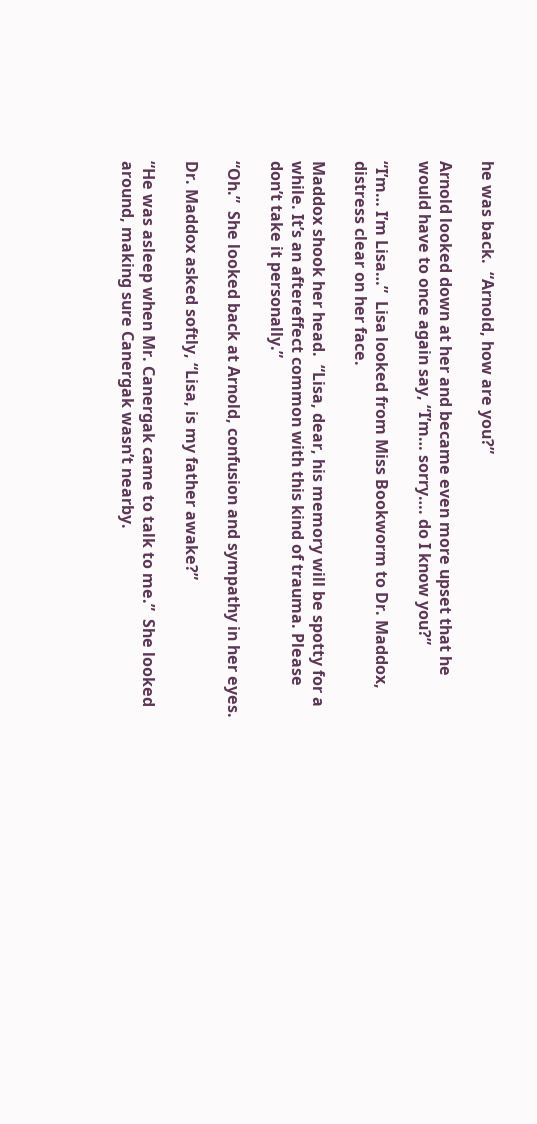he was back.  “Arnold, how are you?”

Arnold looked down at her and became even more upset that he would have to once again say, “I’m… sorry…. do I know you?”

“I’m… I’m Lisa…”  Lisa looked from Miss Bookworm to Dr. Maddox, distress clear on her face.

Maddox shook her head.  “Lisa, dear, his memory will be spotty for a while. It’s an aftereffect common with this kind of trauma. Please don’t take it personally.”

“Oh.”  She looked back at Arnold, confusion and sympathy in her eyes.

Dr. Maddox asked softly, “Lisa, is my father awake?”

“He was asleep when Mr. Canergak came to talk to me.”  She looked around, making sure Canergak wasn’t nearby.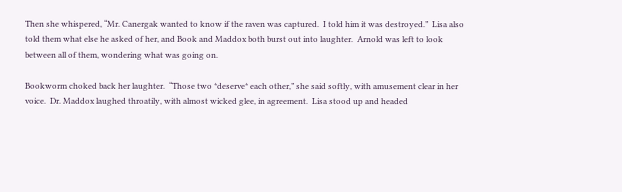Then she whispered, “Mr. Canergak wanted to know if the raven was captured.  I told him it was destroyed.”  Lisa also told them what else he asked of her, and Book and Maddox both burst out into laughter.  Arnold was left to look between all of them, wondering what was going on.

Bookworm choked back her laughter.  “Those two *deserve* each other,” she said softly, with amusement clear in her voice.  Dr. Maddox laughed throatily, with almost wicked glee, in agreement.  Lisa stood up and headed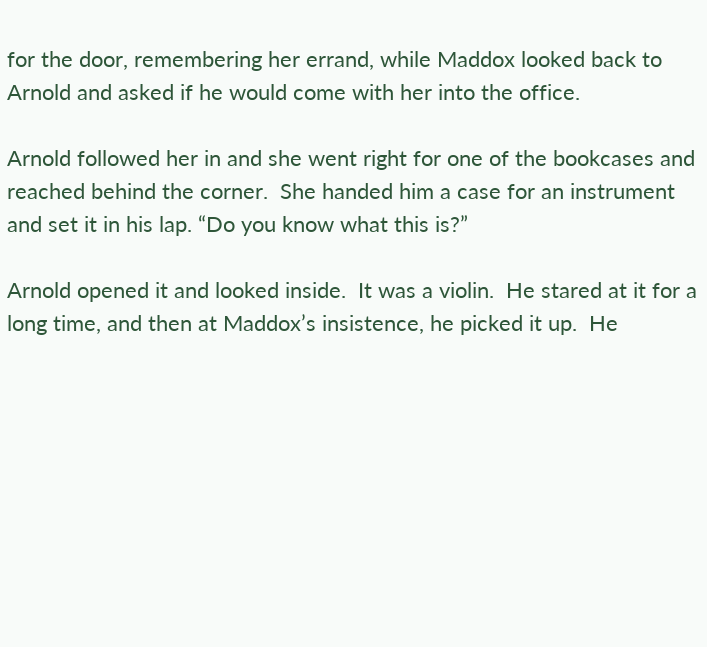for the door, remembering her errand, while Maddox looked back to Arnold and asked if he would come with her into the office.

Arnold followed her in and she went right for one of the bookcases and reached behind the corner.  She handed him a case for an instrument and set it in his lap. “Do you know what this is?”

Arnold opened it and looked inside.  It was a violin.  He stared at it for a long time, and then at Maddox’s insistence, he picked it up.  He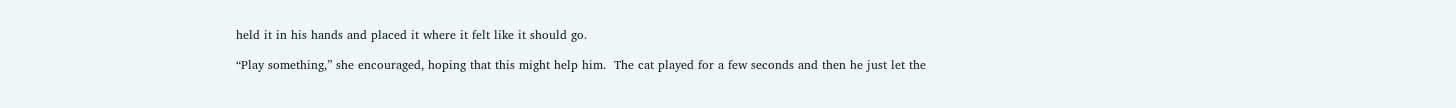held it in his hands and placed it where it felt like it should go.

“Play something,” she encouraged, hoping that this might help him.  The cat played for a few seconds and then he just let the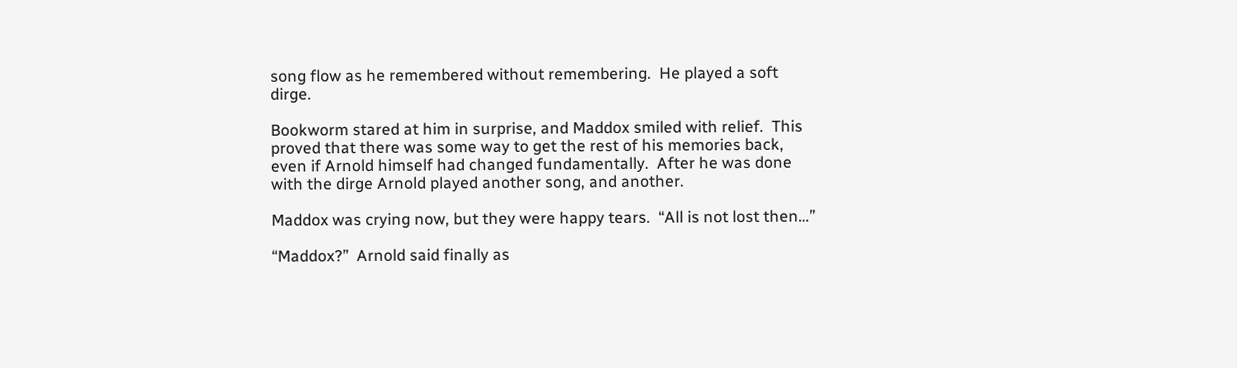song flow as he remembered without remembering.  He played a soft dirge.

Bookworm stared at him in surprise, and Maddox smiled with relief.  This proved that there was some way to get the rest of his memories back, even if Arnold himself had changed fundamentally.  After he was done with the dirge Arnold played another song, and another.

Maddox was crying now, but they were happy tears.  “All is not lost then…”

“Maddox?”  Arnold said finally as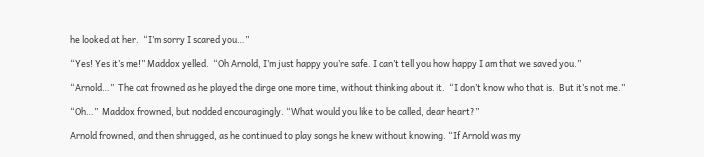he looked at her.  “I’m sorry I scared you…”

“Yes! Yes it’s me!” Maddox yelled.  “Oh Arnold, I’m just happy you’re safe. I can’t tell you how happy I am that we saved you.”

“Arnold…”  The cat frowned as he played the dirge one more time, without thinking about it.  “I don’t know who that is.  But it’s not me.”

“Oh…”  Maddox frowned, but nodded encouragingly. “What would you like to be called, dear heart?”

Arnold frowned, and then shrugged, as he continued to play songs he knew without knowing. “If Arnold was my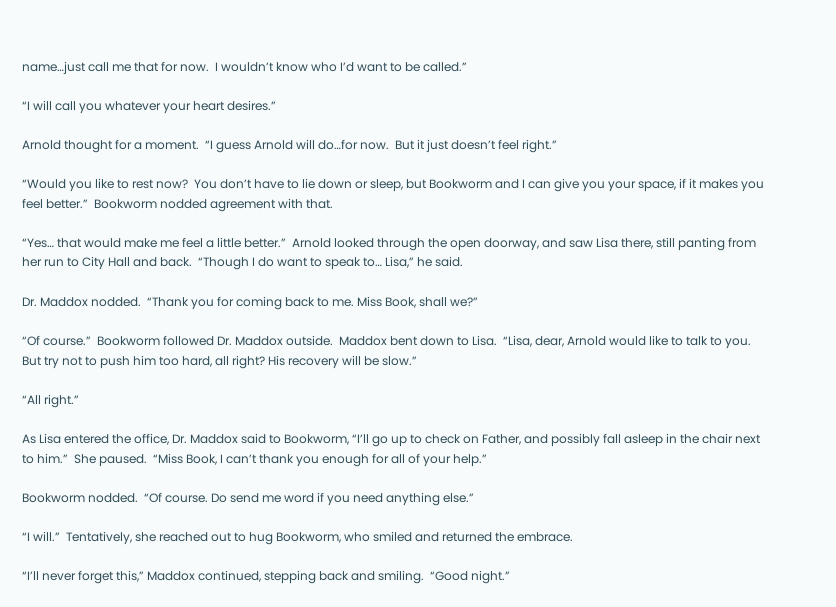name…just call me that for now.  I wouldn’t know who I’d want to be called.”

“I will call you whatever your heart desires.”

Arnold thought for a moment.  “I guess Arnold will do…for now.  But it just doesn’t feel right.”

“Would you like to rest now?  You don’t have to lie down or sleep, but Bookworm and I can give you your space, if it makes you feel better.”  Bookworm nodded agreement with that.

“Yes… that would make me feel a little better.”  Arnold looked through the open doorway, and saw Lisa there, still panting from her run to City Hall and back.  “Though I do want to speak to… Lisa,” he said.

Dr. Maddox nodded.  “Thank you for coming back to me. Miss Book, shall we?”

“Of course.”  Bookworm followed Dr. Maddox outside.  Maddox bent down to Lisa.  “Lisa, dear, Arnold would like to talk to you. But try not to push him too hard, all right? His recovery will be slow.”

“All right.”

As Lisa entered the office, Dr. Maddox said to Bookworm, “I’ll go up to check on Father, and possibly fall asleep in the chair next to him.”  She paused.  “Miss Book, I can’t thank you enough for all of your help.”

Bookworm nodded.  “Of course. Do send me word if you need anything else.”

“I will.”  Tentatively, she reached out to hug Bookworm, who smiled and returned the embrace.

“I’ll never forget this,” Maddox continued, stepping back and smiling.  “Good night.”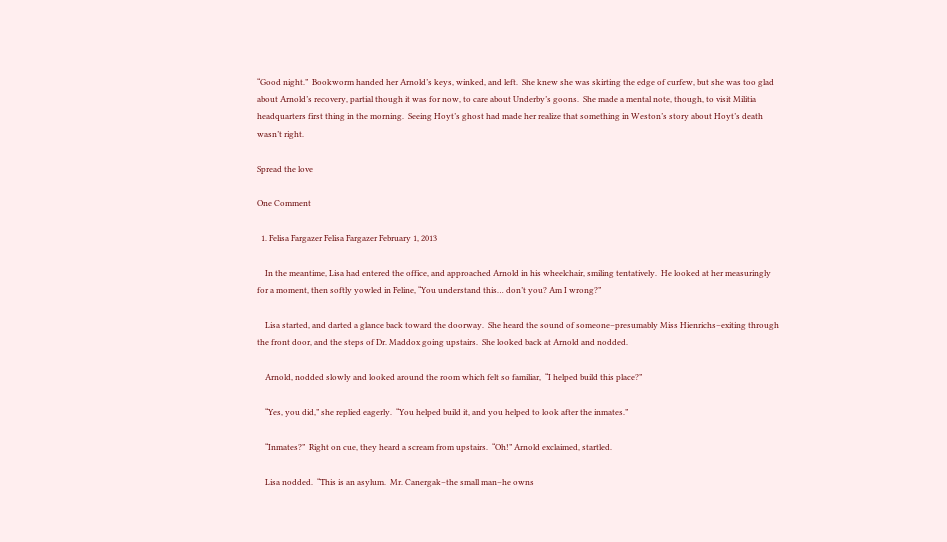“Good night.”  Bookworm handed her Arnold’s keys, winked, and left.  She knew she was skirting the edge of curfew, but she was too glad about Arnold’s recovery, partial though it was for now, to care about Underby’s goons.  She made a mental note, though, to visit Militia headquarters first thing in the morning.  Seeing Hoyt’s ghost had made her realize that something in Weston’s story about Hoyt’s death wasn’t right.

Spread the love

One Comment

  1. Felisa Fargazer Felisa Fargazer February 1, 2013

    In the meantime, Lisa had entered the office, and approached Arnold in his wheelchair, smiling tentatively.  He looked at her measuringly for a moment, then softly yowled in Feline, “You understand this… don’t you? Am I wrong?”

    Lisa started, and darted a glance back toward the doorway.  She heard the sound of someone–presumably Miss Hienrichs–exiting through the front door, and the steps of Dr. Maddox going upstairs.  She looked back at Arnold and nodded.

    Arnold, nodded slowly and looked around the room which felt so familiar,  “I helped build this place?”

    “Yes, you did,” she replied eagerly.  “You helped build it, and you helped to look after the inmates.”

    “Inmates?”  Right on cue, they heard a scream from upstairs.  “Oh!” Arnold exclaimed, startled.

    Lisa nodded.  “This is an asylum.  Mr. Canergak–the small man–he owns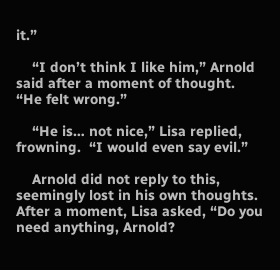it.”

    “I don’t think I like him,” Arnold said after a moment of thought.  “He felt wrong.”

    “He is… not nice,” Lisa replied, frowning.  “I would even say evil.”

    Arnold did not reply to this, seemingly lost in his own thoughts.  After a moment, Lisa asked, “Do you need anything, Arnold?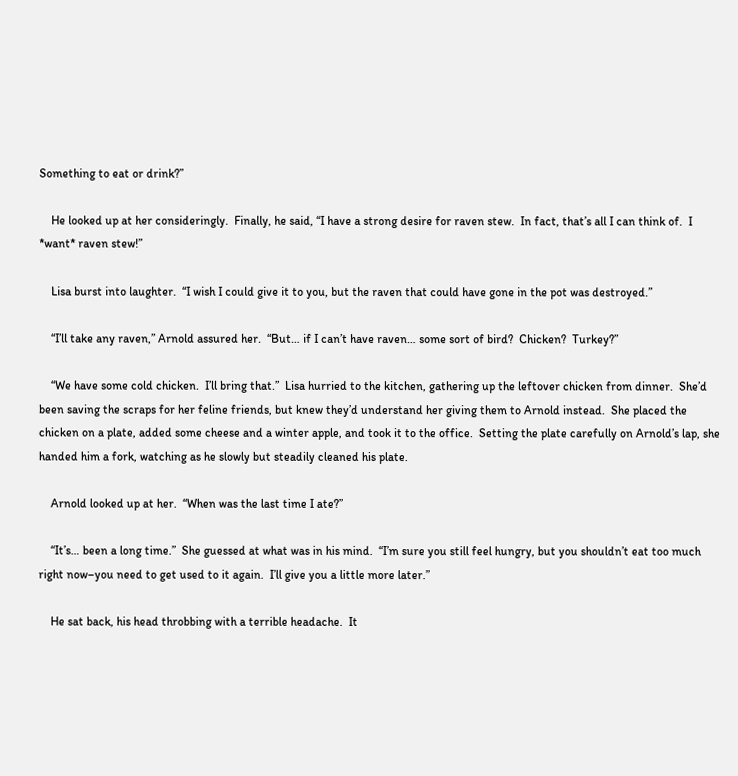Something to eat or drink?”

    He looked up at her consideringly.  Finally, he said, “I have a strong desire for raven stew.  In fact, that’s all I can think of.  I *want* raven stew!”

    Lisa burst into laughter.  “I wish I could give it to you, but the raven that could have gone in the pot was destroyed.”

    “I’ll take any raven,” Arnold assured her.  “But… if I can’t have raven… some sort of bird?  Chicken?  Turkey?”

    “We have some cold chicken.  I’ll bring that.”  Lisa hurried to the kitchen, gathering up the leftover chicken from dinner.  She’d been saving the scraps for her feline friends, but knew they’d understand her giving them to Arnold instead.  She placed the chicken on a plate, added some cheese and a winter apple, and took it to the office.  Setting the plate carefully on Arnold’s lap, she handed him a fork, watching as he slowly but steadily cleaned his plate.

    Arnold looked up at her.  “When was the last time I ate?”

    “It’s… been a long time.”  She guessed at what was in his mind.  “I’m sure you still feel hungry, but you shouldn’t eat too much right now–you need to get used to it again.  I’ll give you a little more later.”

    He sat back, his head throbbing with a terrible headache.  It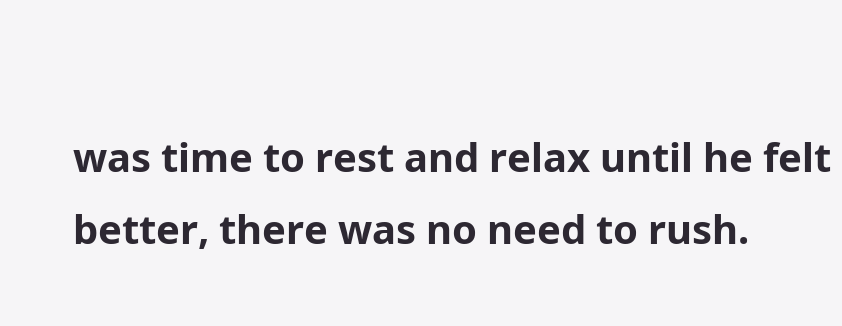was time to rest and relax until he felt better, there was no need to rush.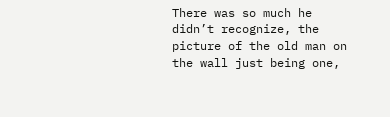There was so much he didn’t recognize, the picture of the old man on the wall just being one,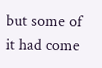but some of it had come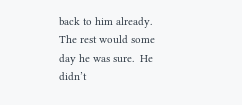back to him already.  The rest would some day he was sure.  He didn’t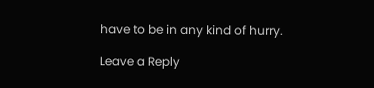have to be in any kind of hurry.

Leave a Reply